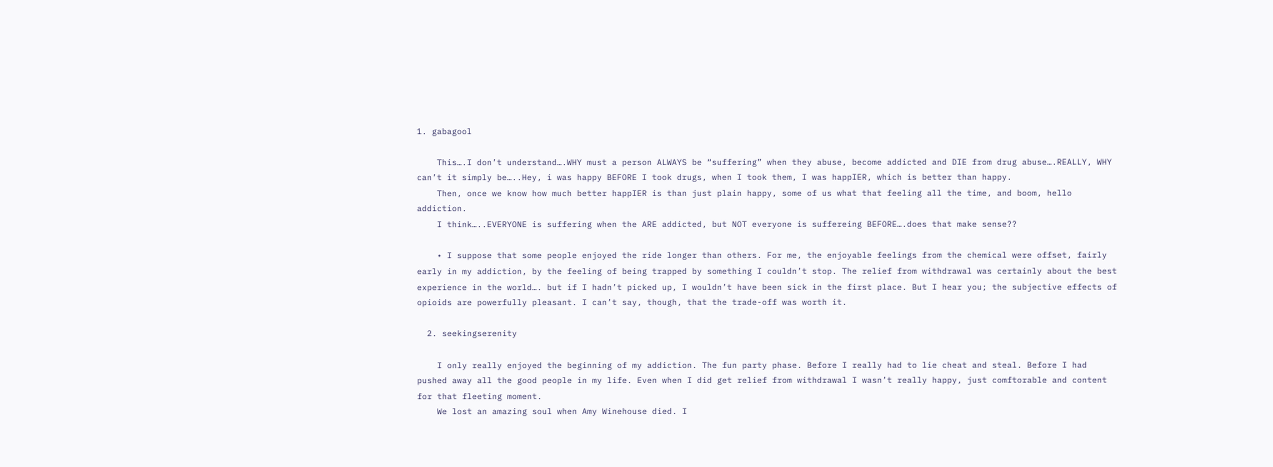1. gabagool

    This….I don’t understand….WHY must a person ALWAYS be “suffering” when they abuse, become addicted and DIE from drug abuse….REALLY, WHY can’t it simply be…..Hey, i was happy BEFORE I took drugs, when I took them, I was happIER, which is better than happy.
    Then, once we know how much better happIER is than just plain happy, some of us what that feeling all the time, and boom, hello addiction.
    I think…..EVERYONE is suffering when the ARE addicted, but NOT everyone is suffereing BEFORE….does that make sense??

    • I suppose that some people enjoyed the ride longer than others. For me, the enjoyable feelings from the chemical were offset, fairly early in my addiction, by the feeling of being trapped by something I couldn’t stop. The relief from withdrawal was certainly about the best experience in the world…. but if I hadn’t picked up, I wouldn’t have been sick in the first place. But I hear you; the subjective effects of opioids are powerfully pleasant. I can’t say, though, that the trade-off was worth it.

  2. seekingserenity

    I only really enjoyed the beginning of my addiction. The fun party phase. Before I really had to lie cheat and steal. Before I had pushed away all the good people in my life. Even when I did get relief from withdrawal I wasn’t really happy, just comftorable and content for that fleeting moment.
    We lost an amazing soul when Amy Winehouse died. I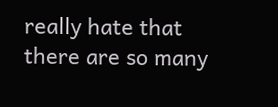really hate that there are so many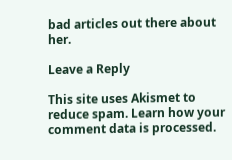bad articles out there about her.

Leave a Reply

This site uses Akismet to reduce spam. Learn how your comment data is processed.